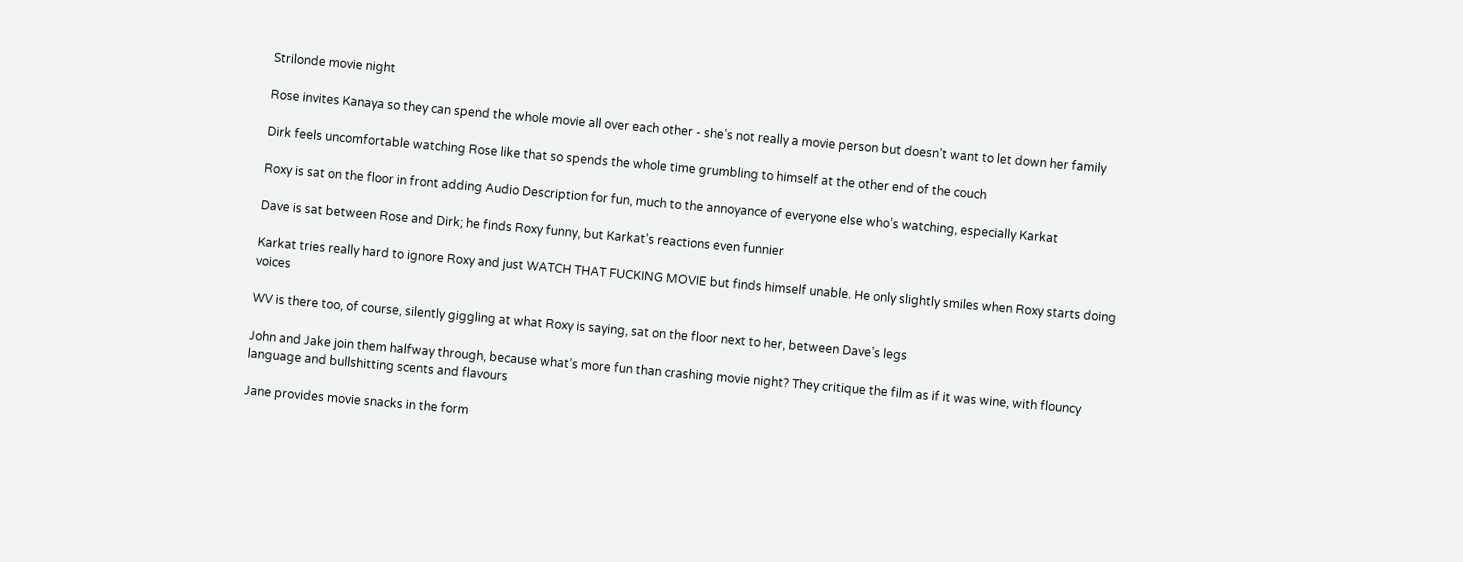Strilonde movie night

Rose invites Kanaya so they can spend the whole movie all over each other - she’s not really a movie person but doesn’t want to let down her family

Dirk feels uncomfortable watching Rose like that so spends the whole time grumbling to himself at the other end of the couch

Roxy is sat on the floor in front adding Audio Description for fun, much to the annoyance of everyone else who’s watching, especially Karkat

Dave is sat between Rose and Dirk; he finds Roxy funny, but Karkat’s reactions even funnier

Karkat tries really hard to ignore Roxy and just WATCH THAT FUCKING MOVIE but finds himself unable. He only slightly smiles when Roxy starts doing voices

WV is there too, of course, silently giggling at what Roxy is saying, sat on the floor next to her, between Dave’s legs

John and Jake join them halfway through, because what’s more fun than crashing movie night? They critique the film as if it was wine, with flouncy language and bullshitting scents and flavours

Jane provides movie snacks in the form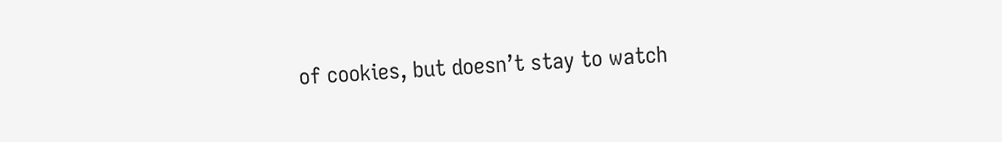of cookies, but doesn’t stay to watch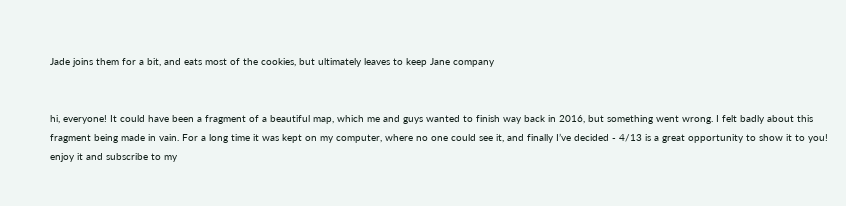Jade joins them for a bit, and eats most of the cookies, but ultimately leaves to keep Jane company


hi, everyone! It could have been a fragment of a beautiful map, which me and guys wanted to finish way back in 2016, but something went wrong. I felt badly about this fragment being made in vain. For a long time it was kept on my computer, where no one could see it, and finally I’ve decided - 4/13 is a great opportunity to show it to you!
enjoy it and subscribe to my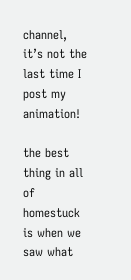channel, it’s not the last time I post my animation!

the best thing in all of homestuck is when we saw what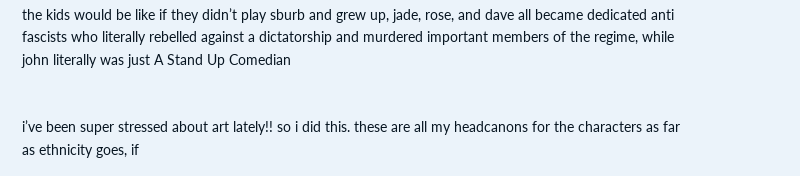the kids would be like if they didn’t play sburb and grew up, jade, rose, and dave all became dedicated anti fascists who literally rebelled against a dictatorship and murdered important members of the regime, while john literally was just A Stand Up Comedian


i’ve been super stressed about art lately!! so i did this. these are all my headcanons for the characters as far as ethnicity goes, if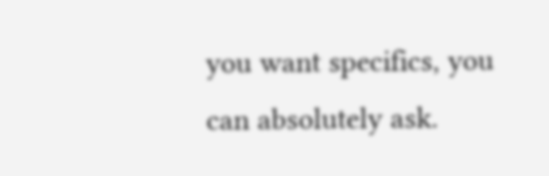you want specifics, you can absolutely ask.